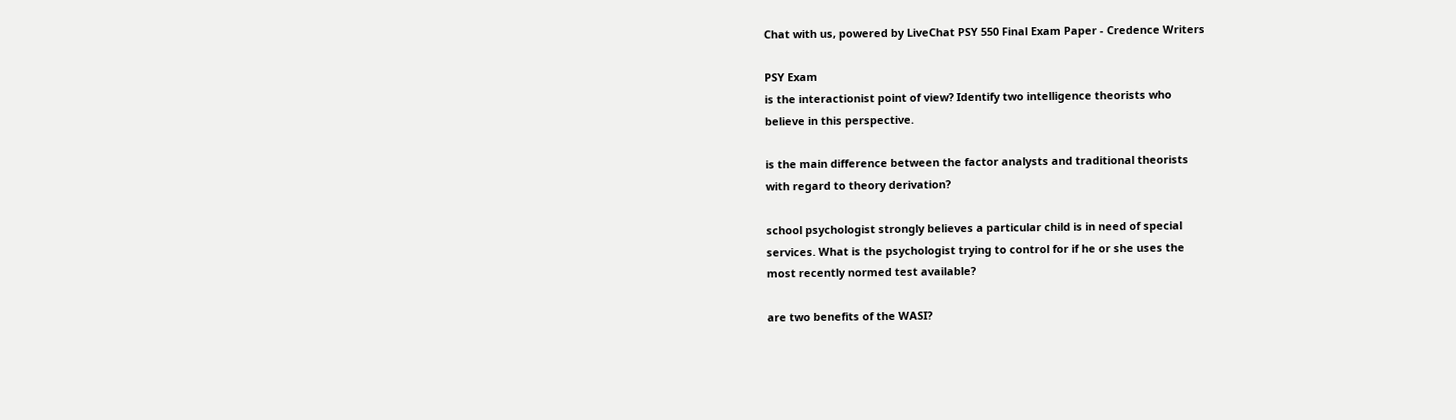Chat with us, powered by LiveChat PSY 550 Final Exam Paper - Credence Writers

PSY Exam
is the interactionist point of view? Identify two intelligence theorists who
believe in this perspective.

is the main difference between the factor analysts and traditional theorists
with regard to theory derivation?

school psychologist strongly believes a particular child is in need of special
services. What is the psychologist trying to control for if he or she uses the
most recently normed test available?

are two benefits of the WASI?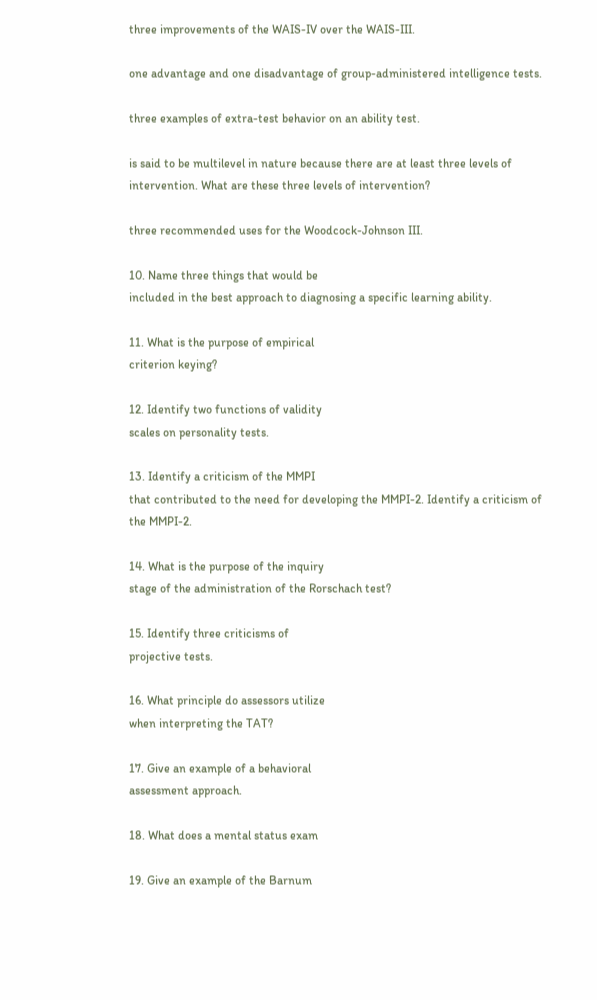three improvements of the WAIS-IV over the WAIS-III.

one advantage and one disadvantage of group-administered intelligence tests.

three examples of extra-test behavior on an ability test.

is said to be multilevel in nature because there are at least three levels of
intervention. What are these three levels of intervention?

three recommended uses for the Woodcock-Johnson III.

10. Name three things that would be
included in the best approach to diagnosing a specific learning ability.

11. What is the purpose of empirical
criterion keying?

12. Identify two functions of validity
scales on personality tests.

13. Identify a criticism of the MMPI
that contributed to the need for developing the MMPI-2. Identify a criticism of
the MMPI-2.

14. What is the purpose of the inquiry
stage of the administration of the Rorschach test?

15. Identify three criticisms of
projective tests.

16. What principle do assessors utilize
when interpreting the TAT?

17. Give an example of a behavioral
assessment approach.

18. What does a mental status exam

19. Give an example of the Barnum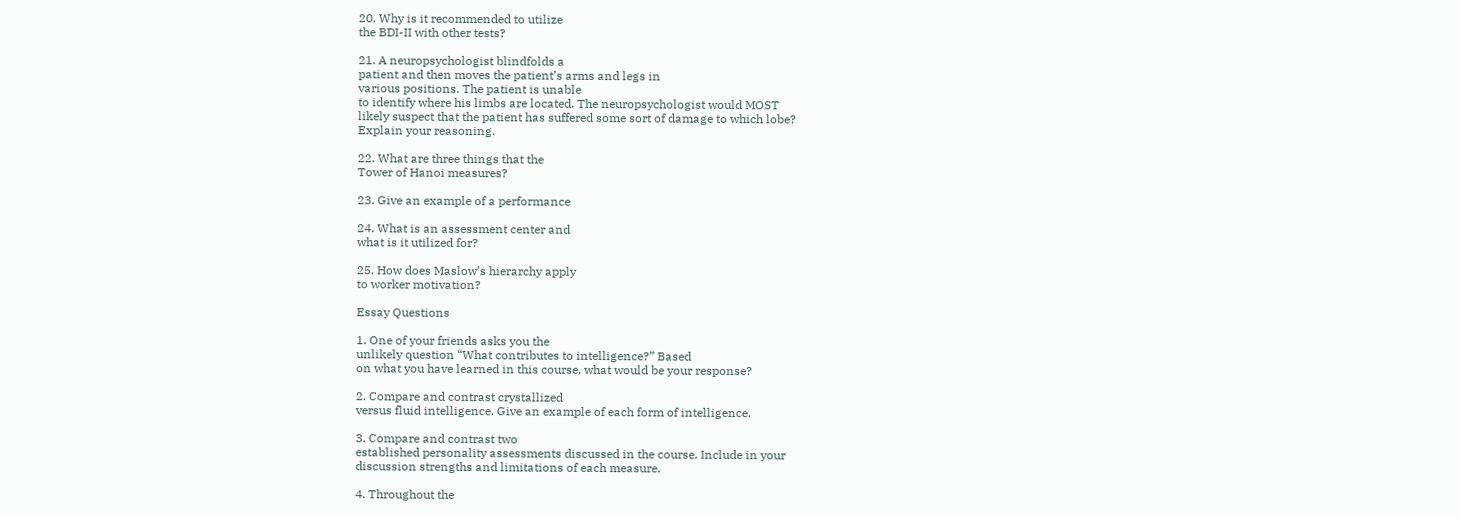20. Why is it recommended to utilize
the BDI-II with other tests?

21. A neuropsychologist blindfolds a
patient and then moves the patient’s arms and legs in
various positions. The patient is unable
to identify where his limbs are located. The neuropsychologist would MOST
likely suspect that the patient has suffered some sort of damage to which lobe?
Explain your reasoning.

22. What are three things that the
Tower of Hanoi measures?

23. Give an example of a performance

24. What is an assessment center and
what is it utilized for?

25. How does Maslow’s hierarchy apply
to worker motivation?

Essay Questions

1. One of your friends asks you the
unlikely question “What contributes to intelligence?” Based
on what you have learned in this course, what would be your response?

2. Compare and contrast crystallized
versus fluid intelligence. Give an example of each form of intelligence.

3. Compare and contrast two
established personality assessments discussed in the course. Include in your
discussion strengths and limitations of each measure.

4. Throughout the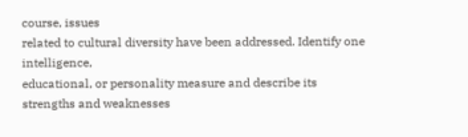course, issues
related to cultural diversity have been addressed. Identify one intelligence,
educational, or personality measure and describe its strengths and weaknesses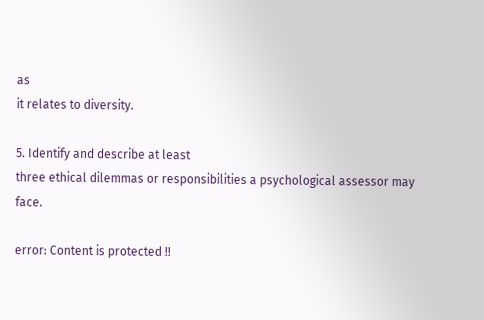as
it relates to diversity.

5. Identify and describe at least
three ethical dilemmas or responsibilities a psychological assessor may face.

error: Content is protected !!